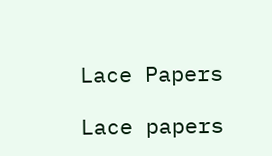Lace Papers

Lace papers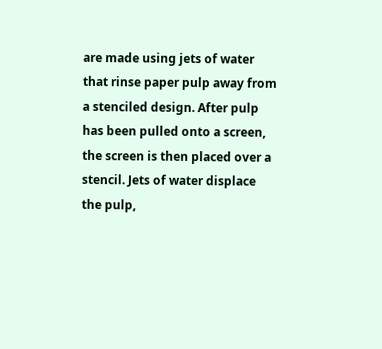are made using jets of water that rinse paper pulp away from a stenciled design. After pulp has been pulled onto a screen, the screen is then placed over a stencil. Jets of water displace the pulp,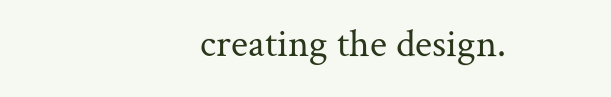creating the design.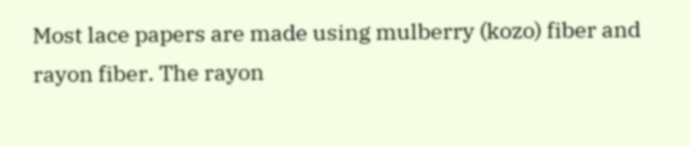Most lace papers are made using mulberry (kozo) fiber and rayon fiber. The rayon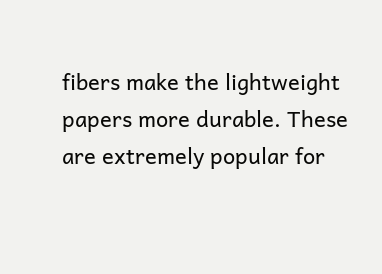fibers make the lightweight papers more durable. These are extremely popular for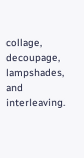collage, decoupage, lampshades, and interleaving.